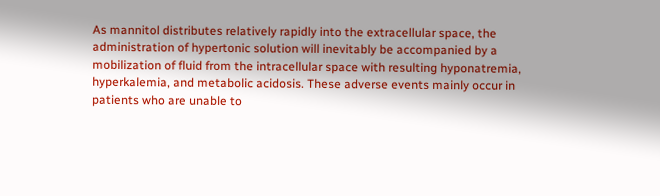As mannitol distributes relatively rapidly into the extracellular space, the administration of hypertonic solution will inevitably be accompanied by a mobilization of fluid from the intracellular space with resulting hyponatremia, hyperkalemia, and metabolic acidosis. These adverse events mainly occur in patients who are unable to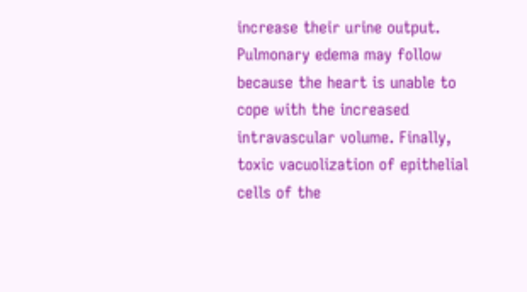increase their urine output. Pulmonary edema may follow because the heart is unable to cope with the increased intravascular volume. Finally, toxic vacuolization of epithelial cells of the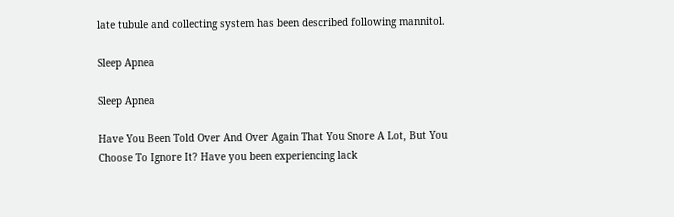late tubule and collecting system has been described following mannitol.

Sleep Apnea

Sleep Apnea

Have You Been Told Over And Over Again That You Snore A Lot, But You Choose To Ignore It? Have you been experiencing lack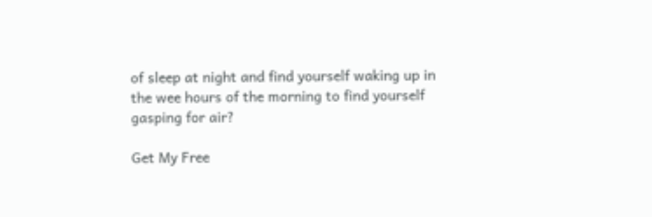of sleep at night and find yourself waking up in the wee hours of the morning to find yourself gasping for air?

Get My Free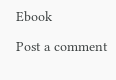Ebook

Post a comment